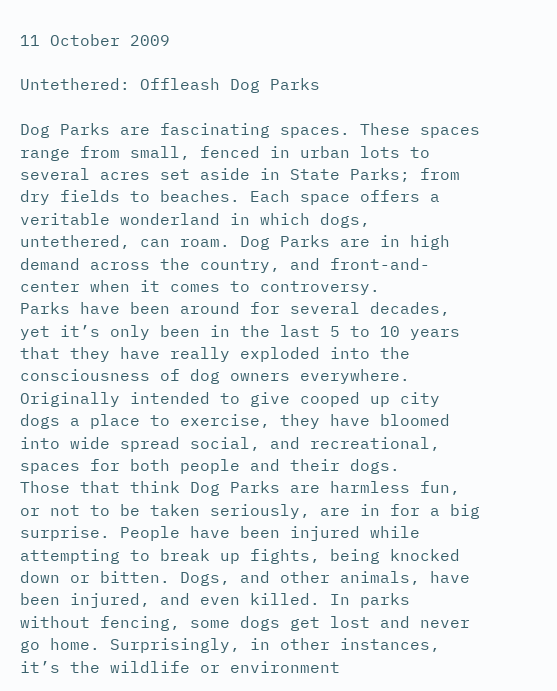11 October 2009

Untethered: Offleash Dog Parks

Dog Parks are fascinating spaces. These spaces range from small, fenced in urban lots to several acres set aside in State Parks; from dry fields to beaches. Each space offers a veritable wonderland in which dogs, untethered, can roam. Dog Parks are in high demand across the country, and front-and-center when it comes to controversy.
Parks have been around for several decades, yet it’s only been in the last 5 to 10 years that they have really exploded into the consciousness of dog owners everywhere. Originally intended to give cooped up city dogs a place to exercise, they have bloomed into wide spread social, and recreational, spaces for both people and their dogs.
Those that think Dog Parks are harmless fun, or not to be taken seriously, are in for a big surprise. People have been injured while attempting to break up fights, being knocked down or bitten. Dogs, and other animals, have been injured, and even killed. In parks without fencing, some dogs get lost and never go home. Surprisingly, in other instances, it’s the wildlife or environment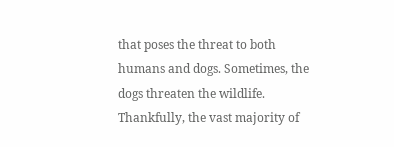that poses the threat to both humans and dogs. Sometimes, the dogs threaten the wildlife.
Thankfully, the vast majority of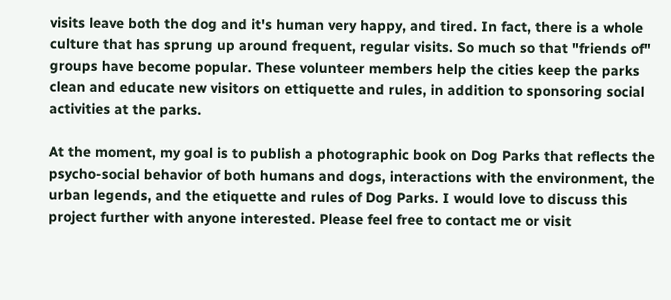visits leave both the dog and it's human very happy, and tired. In fact, there is a whole culture that has sprung up around frequent, regular visits. So much so that "friends of" groups have become popular. These volunteer members help the cities keep the parks clean and educate new visitors on ettiquette and rules, in addition to sponsoring social activities at the parks.

At the moment, my goal is to publish a photographic book on Dog Parks that reflects the psycho-social behavior of both humans and dogs, interactions with the environment, the urban legends, and the etiquette and rules of Dog Parks. I would love to discuss this project further with anyone interested. Please feel free to contact me or visit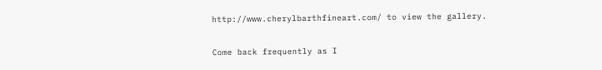http://www.cherylbarthfineart.com/ to view the gallery.

Come back frequently as I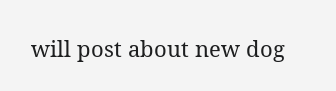will post about new dog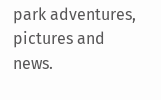park adventures, pictures and news.